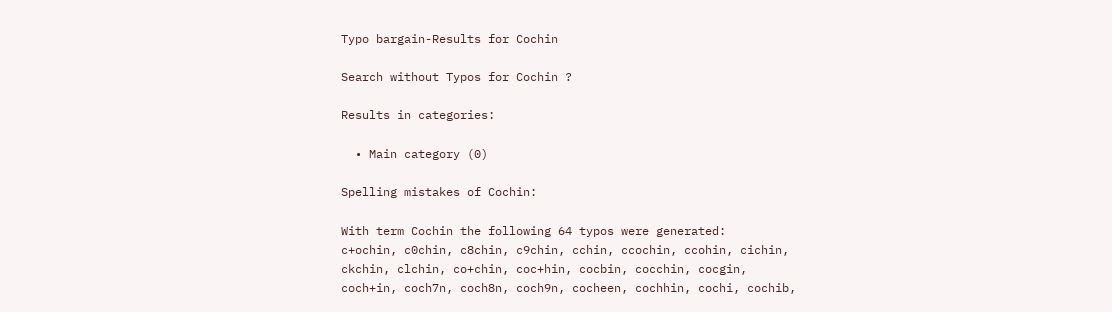Typo bargain-Results for Cochin

Search without Typos for Cochin ?

Results in categories:

  • Main category (0)

Spelling mistakes of Cochin:

With term Cochin the following 64 typos were generated:
c+ochin, c0chin, c8chin, c9chin, cchin, ccochin, ccohin, cichin, ckchin, clchin, co+chin, coc+hin, cocbin, cocchin, cocgin, coch+in, coch7n, coch8n, coch9n, cocheen, cochhin, cochi, cochib,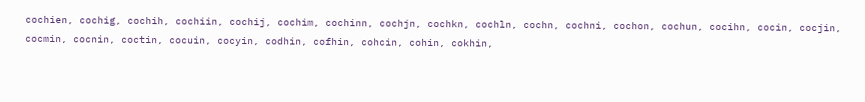cochien, cochig, cochih, cochiin, cochij, cochim, cochinn, cochjn, cochkn, cochln, cochn, cochni, cochon, cochun, cocihn, cocin, cocjin, cocmin, cocnin, coctin, cocuin, cocyin, codhin, cofhin, cohcin, cohin, cokhin,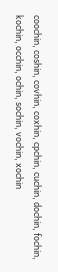coochin, coshin, covhin, coxhin, cpchin, cuchin, dochin, fochin, kochin, occhin, ochin, sochin, vochin, xochin